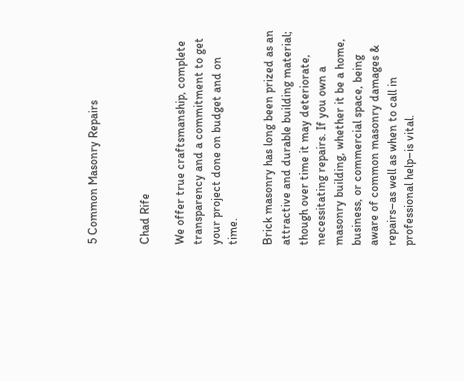5 Common Masonry Repairs


Chad Rife

We offer true craftsmanship, complete transparency and a commitment to get your project done on budget and on time.

Brick masonry has long been prized as an attractive and durable building material; though over time it may deteriorate, necessitating repairs. If you own a masonry building, whether it be a home, business, or commercial space, being aware of common masonry damages & repairs–as well as when to call in professional help–is vital.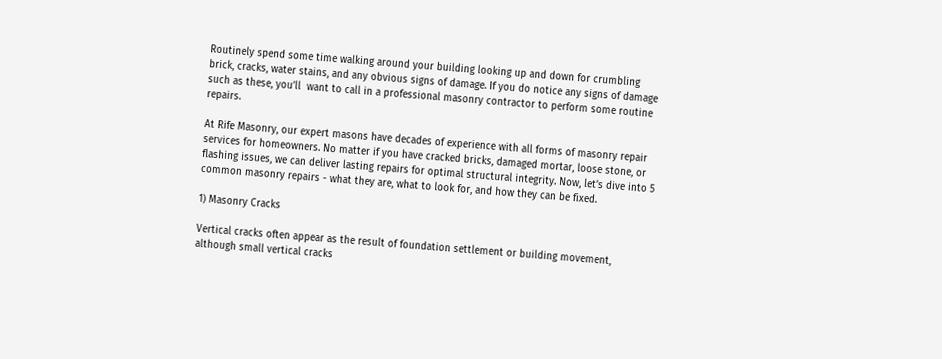Routinely spend some time walking around your building looking up and down for crumbling brick, cracks, water stains, and any obvious signs of damage. If you do notice any signs of damage such as these, you’ll  want to call in a professional masonry contractor to perform some routine repairs.

At Rife Masonry, our expert masons have decades of experience with all forms of masonry repair services for homeowners. No matter if you have cracked bricks, damaged mortar, loose stone, or flashing issues, we can deliver lasting repairs for optimal structural integrity. Now, let’s dive into 5 common masonry repairs - what they are, what to look for, and how they can be fixed.

1) Masonry Cracks

Vertical cracks often appear as the result of foundation settlement or building movement, although small vertical cracks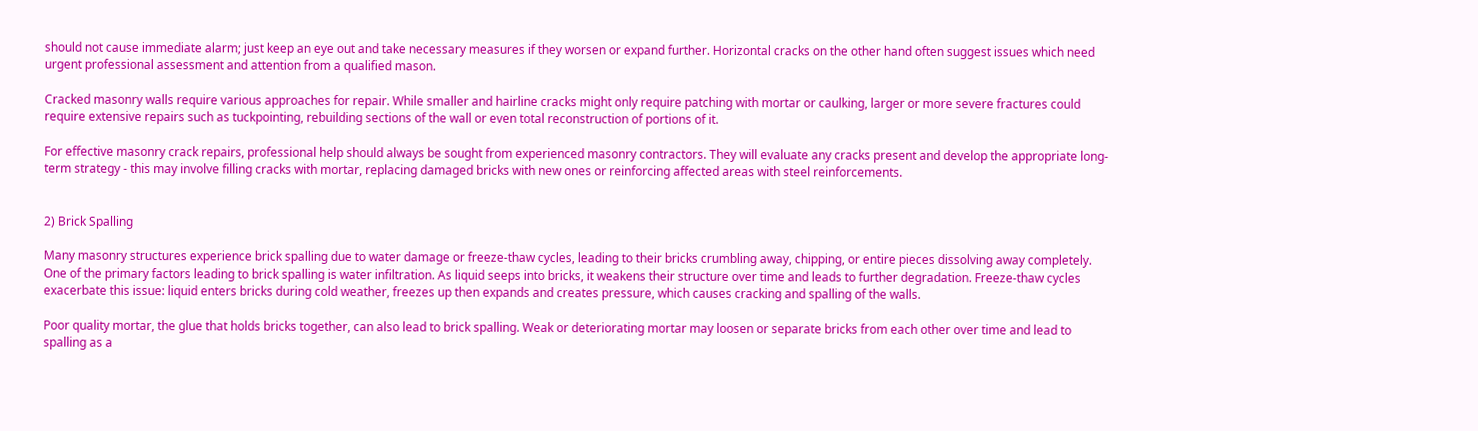should not cause immediate alarm; just keep an eye out and take necessary measures if they worsen or expand further. Horizontal cracks on the other hand often suggest issues which need urgent professional assessment and attention from a qualified mason.

Cracked masonry walls require various approaches for repair. While smaller and hairline cracks might only require patching with mortar or caulking, larger or more severe fractures could require extensive repairs such as tuckpointing, rebuilding sections of the wall or even total reconstruction of portions of it.

For effective masonry crack repairs, professional help should always be sought from experienced masonry contractors. They will evaluate any cracks present and develop the appropriate long-term strategy - this may involve filling cracks with mortar, replacing damaged bricks with new ones or reinforcing affected areas with steel reinforcements.


2) Brick Spalling

Many masonry structures experience brick spalling due to water damage or freeze-thaw cycles, leading to their bricks crumbling away, chipping, or entire pieces dissolving away completely.
One of the primary factors leading to brick spalling is water infiltration. As liquid seeps into bricks, it weakens their structure over time and leads to further degradation. Freeze-thaw cycles exacerbate this issue: liquid enters bricks during cold weather, freezes up then expands and creates pressure, which causes cracking and spalling of the walls.

Poor quality mortar, the glue that holds bricks together, can also lead to brick spalling. Weak or deteriorating mortar may loosen or separate bricks from each other over time and lead to spalling as a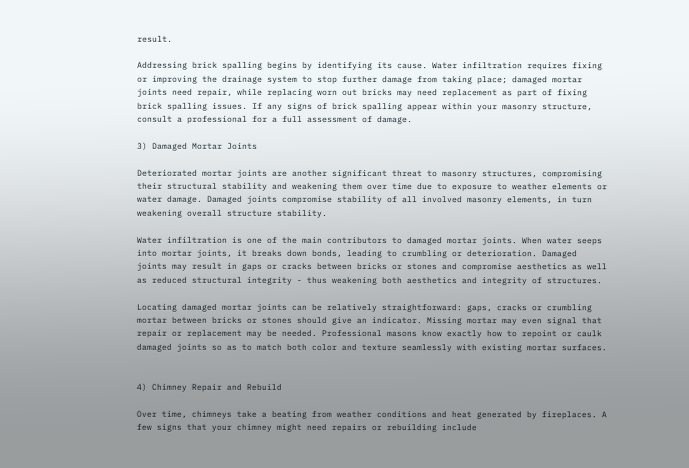result.

Addressing brick spalling begins by identifying its cause. Water infiltration requires fixing or improving the drainage system to stop further damage from taking place; damaged mortar joints need repair, while replacing worn out bricks may need replacement as part of fixing brick spalling issues. If any signs of brick spalling appear within your masonry structure, consult a professional for a full assessment of damage.

3) Damaged Mortar Joints

Deteriorated mortar joints are another significant threat to masonry structures, compromising their structural stability and weakening them over time due to exposure to weather elements or water damage. Damaged joints compromise stability of all involved masonry elements, in turn weakening overall structure stability.

Water infiltration is one of the main contributors to damaged mortar joints. When water seeps into mortar joints, it breaks down bonds, leading to crumbling or deterioration. Damaged joints may result in gaps or cracks between bricks or stones and compromise aesthetics as well as reduced structural integrity - thus weakening both aesthetics and integrity of structures.

Locating damaged mortar joints can be relatively straightforward: gaps, cracks or crumbling mortar between bricks or stones should give an indicator. Missing mortar may even signal that repair or replacement may be needed. Professional masons know exactly how to repoint or caulk damaged joints so as to match both color and texture seamlessly with existing mortar surfaces.


4) Chimney Repair and Rebuild

Over time, chimneys take a beating from weather conditions and heat generated by fireplaces. A few signs that your chimney might need repairs or rebuilding include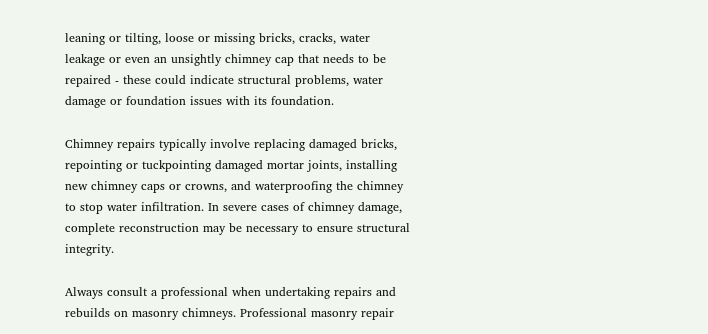leaning or tilting, loose or missing bricks, cracks, water leakage or even an unsightly chimney cap that needs to be repaired - these could indicate structural problems, water damage or foundation issues with its foundation.

Chimney repairs typically involve replacing damaged bricks, repointing or tuckpointing damaged mortar joints, installing new chimney caps or crowns, and waterproofing the chimney to stop water infiltration. In severe cases of chimney damage, complete reconstruction may be necessary to ensure structural integrity.

Always consult a professional when undertaking repairs and rebuilds on masonry chimneys. Professional masonry repair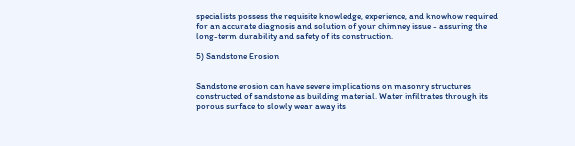specialists possess the requisite knowledge, experience, and knowhow required for an accurate diagnosis and solution of your chimney issue - assuring the long-term durability and safety of its construction.

5) Sandstone Erosion


Sandstone erosion can have severe implications on masonry structures constructed of sandstone as building material. Water infiltrates through its porous surface to slowly wear away its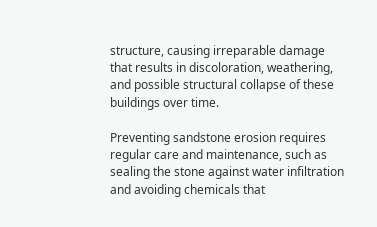structure, causing irreparable damage that results in discoloration, weathering, and possible structural collapse of these buildings over time.

Preventing sandstone erosion requires regular care and maintenance, such as sealing the stone against water infiltration and avoiding chemicals that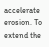accelerate erosion. To extend the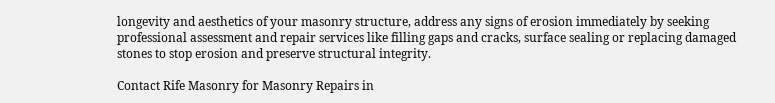longevity and aesthetics of your masonry structure, address any signs of erosion immediately by seeking professional assessment and repair services like filling gaps and cracks, surface sealing or replacing damaged stones to stop erosion and preserve structural integrity.

Contact Rife Masonry for Masonry Repairs in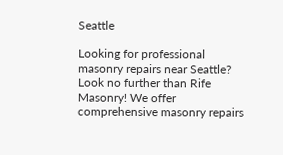Seattle

Looking for professional masonry repairs near Seattle? Look no further than Rife Masonry! We offer comprehensive masonry repairs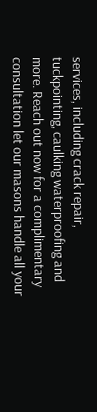services, including crack repair, tuckpointing, caulking waterproofing and more. Reach out now for a complimentary consultation let our masons handle all your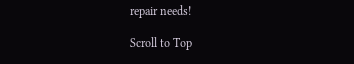repair needs!

Scroll to Top